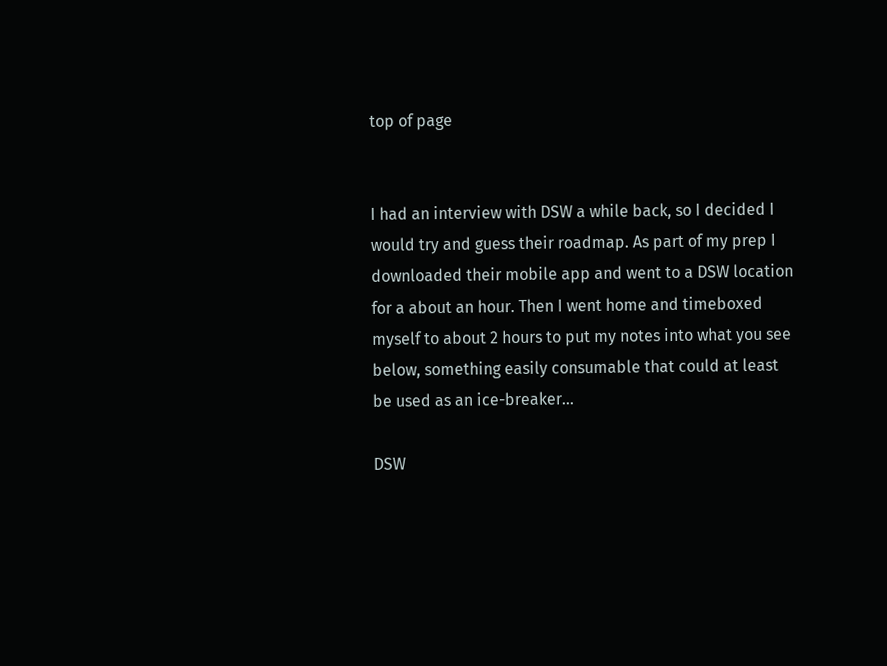top of page


I had an interview with DSW a while back, so I decided I would try and guess their roadmap. As part of my prep I downloaded their mobile app and went to a DSW location for a about an hour. Then I went home and timeboxed myself to about 2 hours to put my notes into what you see below, something easily consumable that could at least be used as an ice-breaker...

DSW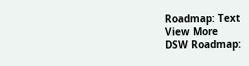Roadmap: Text
View More
DSW Roadmap: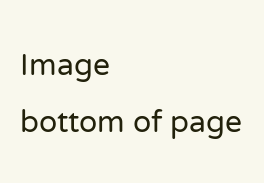Image
bottom of page